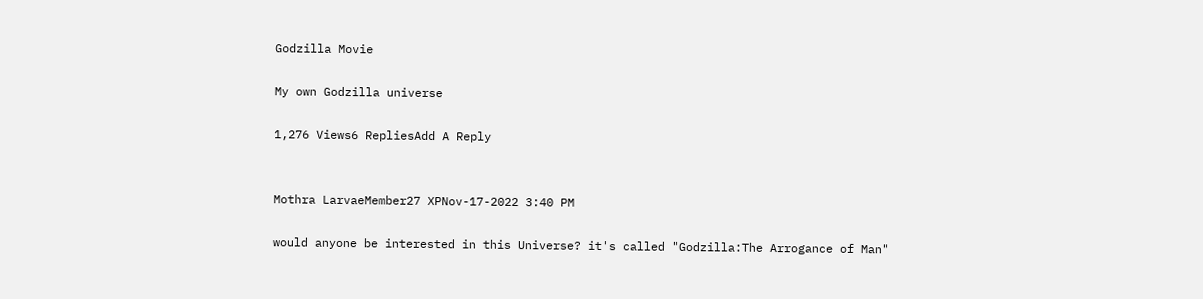Godzilla Movie

My own Godzilla universe

1,276 Views6 RepliesAdd A Reply


Mothra LarvaeMember27 XPNov-17-2022 3:40 PM

would anyone be interested in this Universe? it's called "Godzilla:The Arrogance of Man"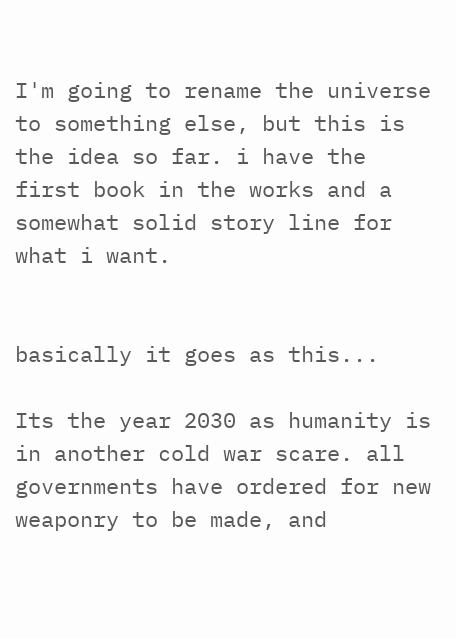I'm going to rename the universe to something else, but this is the idea so far. i have the first book in the works and a somewhat solid story line for what i want.


basically it goes as this...

Its the year 2030 as humanity is in another cold war scare. all governments have ordered for new weaponry to be made, and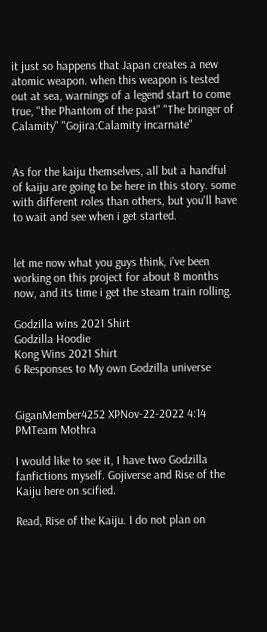it just so happens that Japan creates a new atomic weapon. when this weapon is tested out at sea, warnings of a legend start to come true, "the Phantom of the past" "The bringer of Calamity" "Gojira:Calamity incarnate"


As for the kaiju themselves, all but a handful of kaiju are going to be here in this story. some with different roles than others, but you'll have to wait and see when i get started.


let me now what you guys think, i've been working on this project for about 8 months now, and its time i get the steam train rolling.

Godzilla wins 2021 Shirt
Godzilla Hoodie
Kong Wins 2021 Shirt
6 Responses to My own Godzilla universe


GiganMember4252 XPNov-22-2022 4:14 PMTeam Mothra

I would like to see it, I have two Godzilla fanfictions myself. Gojiverse and Rise of the Kaiju here on scified.

Read, Rise of the Kaiju. I do not plan on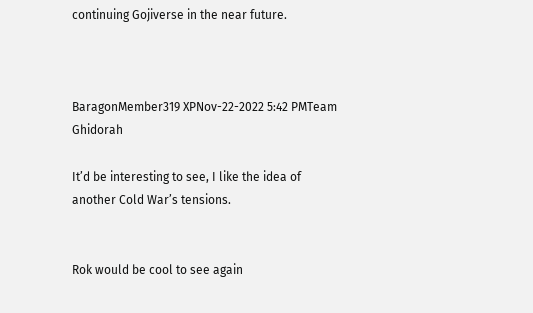continuing Gojiverse in the near future.



BaragonMember319 XPNov-22-2022 5:42 PMTeam Ghidorah

It’d be interesting to see, I like the idea of another Cold War’s tensions.


Rok would be cool to see again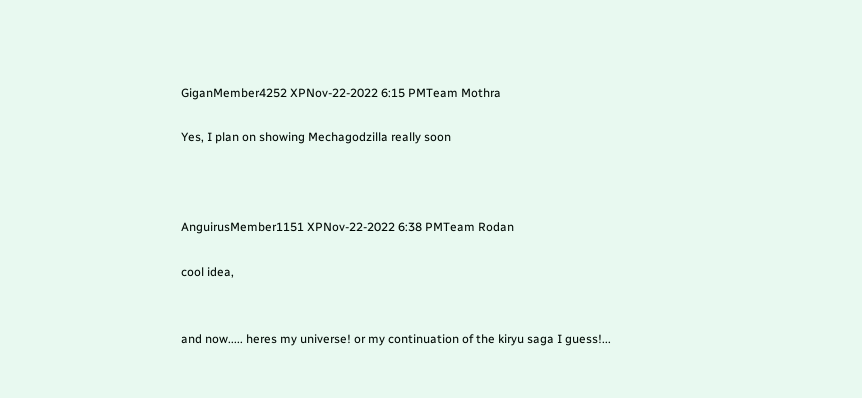GiganMember4252 XPNov-22-2022 6:15 PMTeam Mothra

Yes, I plan on showing Mechagodzilla really soon



AnguirusMember1151 XPNov-22-2022 6:38 PMTeam Rodan

cool idea,


and now..... heres my universe! or my continuation of the kiryu saga I guess!...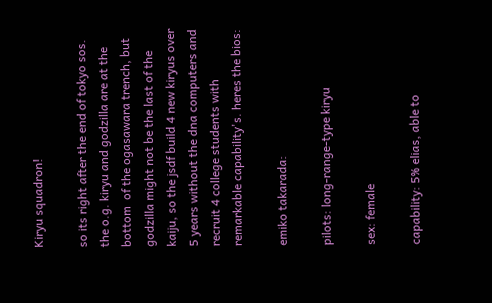Kiryu squadron!

so its right after the end of tokyo sos. the o.g. kiryu and godzilla are at the bottom  of the ogasawara trench, but godzilla might not be the last of the kaiju, so the jsdf build 4 new kiryus over 5 years without the dna computers and recruit 4 college students with remarkable capability's. heres the bios:

emiko takarada:

pilots: long-range-type kiryu

sex: female

capability: 5% elias, able to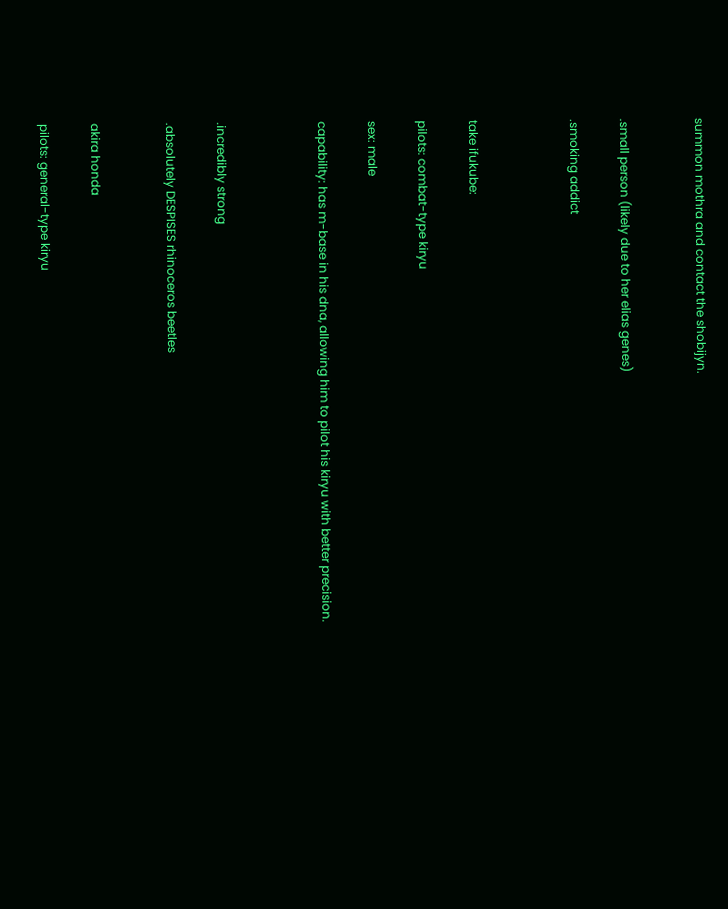summon mothra and contact the shobijyn.


.small person (likely due to her elias genes)

.smoking addict



take ifukube:

pilots: combat-type kiryu

sex: male

capability: has m-base in his dna, allowing him to pilot his kiryu with better precision.



.incredibly strong

.absolutely DESPISES rhinoceros beetles


akira honda

pilots: general-type kiryu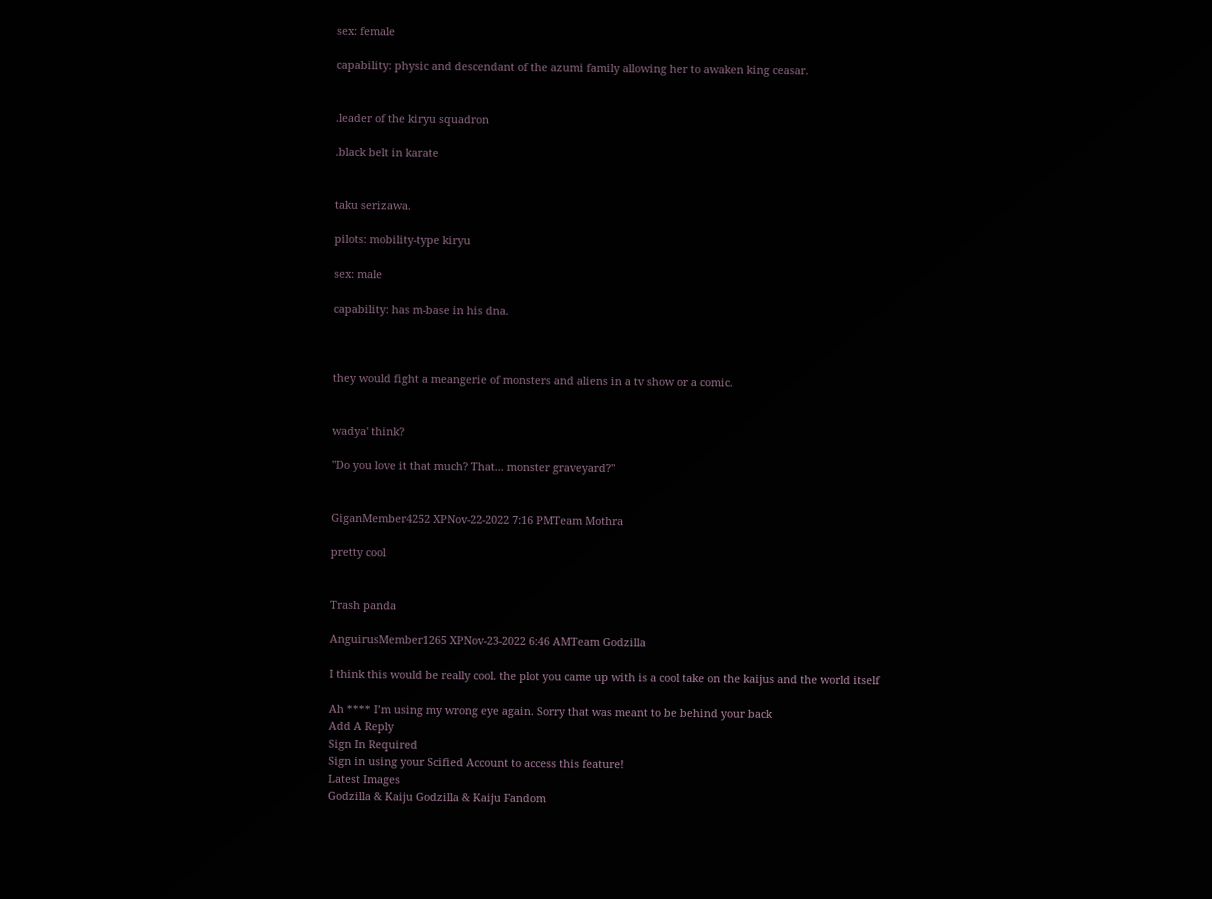sex: female

capability: physic and descendant of the azumi family allowing her to awaken king ceasar.


.leader of the kiryu squadron

.black belt in karate


taku serizawa.

pilots: mobility-type kiryu

sex: male

capability: has m-base in his dna.



they would fight a meangerie of monsters and aliens in a tv show or a comic.


wadya' think?

"Do you love it that much? That... monster graveyard?"


GiganMember4252 XPNov-22-2022 7:16 PMTeam Mothra

pretty cool


Trash panda

AnguirusMember1265 XPNov-23-2022 6:46 AMTeam Godzilla

I think this would be really cool. the plot you came up with is a cool take on the kaijus and the world itself

Ah **** I’m using my wrong eye again. Sorry that was meant to be behind your back
Add A Reply
Sign In Required
Sign in using your Scified Account to access this feature!
Latest Images
Godzilla & Kaiju Godzilla & Kaiju Fandom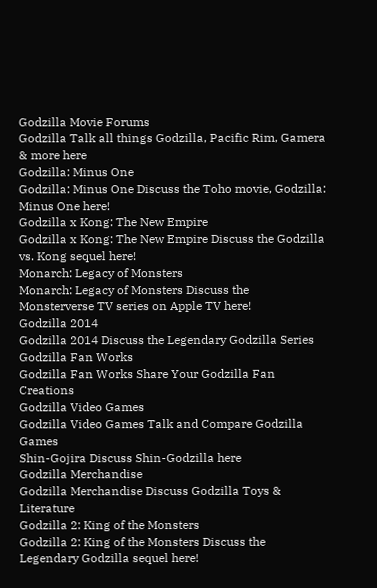Godzilla Movie Forums
Godzilla Talk all things Godzilla, Pacific Rim, Gamera & more here
Godzilla: Minus One
Godzilla: Minus One Discuss the Toho movie, Godzilla: Minus One here!
Godzilla x Kong: The New Empire
Godzilla x Kong: The New Empire Discuss the Godzilla vs. Kong sequel here!
Monarch: Legacy of Monsters
Monarch: Legacy of Monsters Discuss the Monsterverse TV series on Apple TV here!
Godzilla 2014
Godzilla 2014 Discuss the Legendary Godzilla Series
Godzilla Fan Works
Godzilla Fan Works Share Your Godzilla Fan Creations
Godzilla Video Games
Godzilla Video Games Talk and Compare Godzilla Games
Shin-Gojira Discuss Shin-Godzilla here
Godzilla Merchandise
Godzilla Merchandise Discuss Godzilla Toys & Literature
Godzilla 2: King of the Monsters
Godzilla 2: King of the Monsters Discuss the Legendary Godzilla sequel here!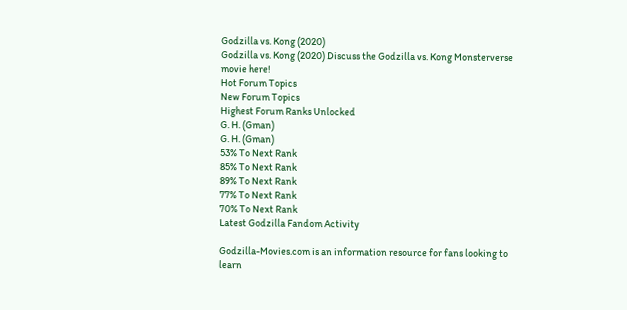Godzilla vs. Kong (2020)
Godzilla vs. Kong (2020) Discuss the Godzilla vs. Kong Monsterverse movie here!
Hot Forum Topics
New Forum Topics
Highest Forum Ranks Unlocked
G. H. (Gman)
G. H. (Gman)
53% To Next Rank
85% To Next Rank
89% To Next Rank
77% To Next Rank
70% To Next Rank
Latest Godzilla Fandom Activity

Godzilla-Movies.com is an information resource for fans looking to learn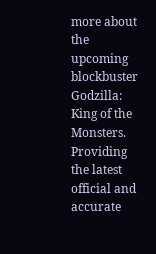more about the upcoming blockbuster Godzilla: King of the Monsters. Providing the latest official and accurate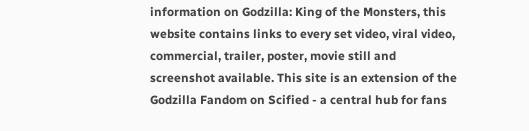information on Godzilla: King of the Monsters, this website contains links to every set video, viral video, commercial, trailer, poster, movie still and screenshot available. This site is an extension of the Godzilla Fandom on Scified - a central hub for fans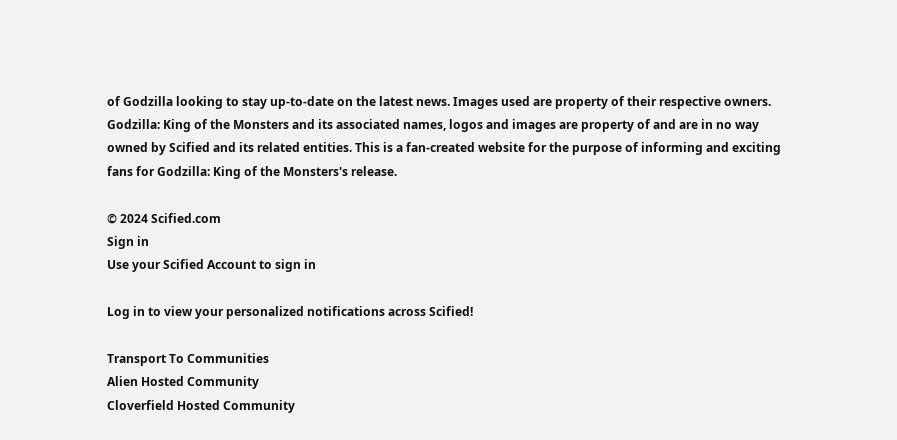of Godzilla looking to stay up-to-date on the latest news. Images used are property of their respective owners. Godzilla: King of the Monsters and its associated names, logos and images are property of and are in no way owned by Scified and its related entities. This is a fan-created website for the purpose of informing and exciting fans for Godzilla: King of the Monsters's release.

© 2024 Scified.com
Sign in
Use your Scified Account to sign in

Log in to view your personalized notifications across Scified!

Transport To Communities
Alien Hosted Community
Cloverfield Hosted Community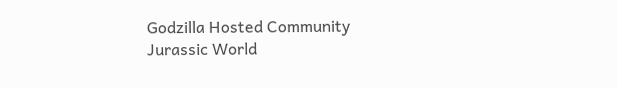Godzilla Hosted Community
Jurassic World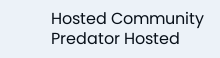Hosted Community
Predator Hosted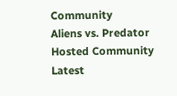Community
Aliens vs. Predator Hosted Community
Latest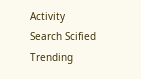Activity
Search Scified
Trending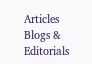Articles
Blogs & Editorials